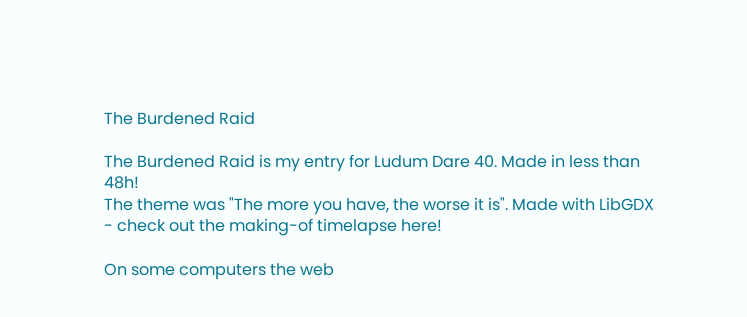The Burdened Raid

The Burdened Raid is my entry for Ludum Dare 40. Made in less than 48h!
The theme was "The more you have, the worse it is". Made with LibGDX - check out the making-of timelapse here!

On some computers the web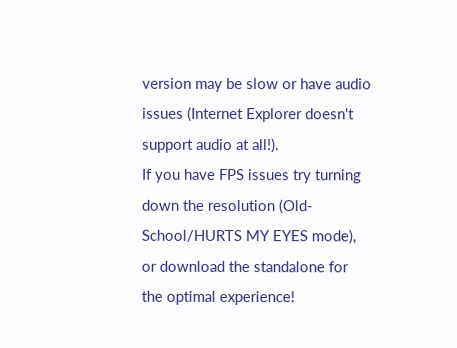version may be slow or have audio issues (Internet Explorer doesn't support audio at all!).
If you have FPS issues try turning down the resolution (Old-School/HURTS MY EYES mode),
or download the standalone for the optimal experience!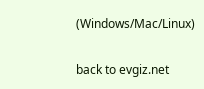(Windows/Mac/Linux)

back to evgiz.net